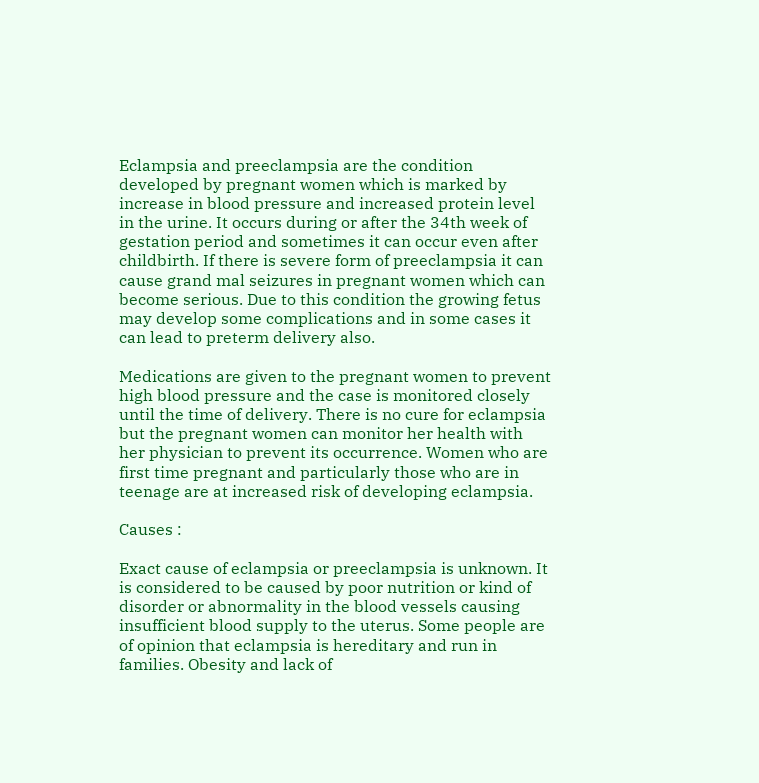Eclampsia and preeclampsia are the condition developed by pregnant women which is marked by increase in blood pressure and increased protein level in the urine. It occurs during or after the 34th week of gestation period and sometimes it can occur even after childbirth. If there is severe form of preeclampsia it can cause grand mal seizures in pregnant women which can become serious. Due to this condition the growing fetus may develop some complications and in some cases it can lead to preterm delivery also.

Medications are given to the pregnant women to prevent high blood pressure and the case is monitored closely until the time of delivery. There is no cure for eclampsia but the pregnant women can monitor her health with her physician to prevent its occurrence. Women who are first time pregnant and particularly those who are in teenage are at increased risk of developing eclampsia.

Causes :

Exact cause of eclampsia or preeclampsia is unknown. It is considered to be caused by poor nutrition or kind of disorder or abnormality in the blood vessels causing insufficient blood supply to the uterus. Some people are of opinion that eclampsia is hereditary and run in families. Obesity and lack of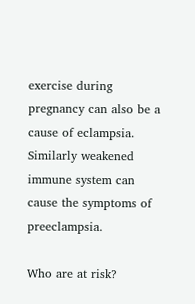exercise during pregnancy can also be a cause of eclampsia. Similarly weakened immune system can cause the symptoms of preeclampsia.

Who are at risk?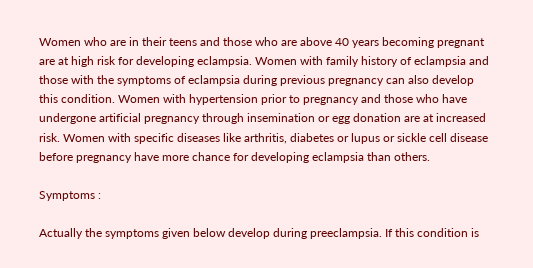Women who are in their teens and those who are above 40 years becoming pregnant are at high risk for developing eclampsia. Women with family history of eclampsia and those with the symptoms of eclampsia during previous pregnancy can also develop this condition. Women with hypertension prior to pregnancy and those who have undergone artificial pregnancy through insemination or egg donation are at increased risk. Women with specific diseases like arthritis, diabetes or lupus or sickle cell disease before pregnancy have more chance for developing eclampsia than others.

Symptoms :

Actually the symptoms given below develop during preeclampsia. If this condition is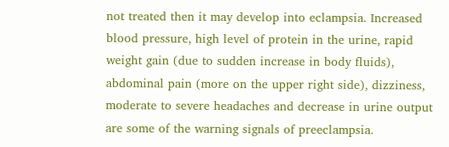not treated then it may develop into eclampsia. Increased blood pressure, high level of protein in the urine, rapid weight gain (due to sudden increase in body fluids), abdominal pain (more on the upper right side), dizziness, moderate to severe headaches and decrease in urine output are some of the warning signals of preeclampsia.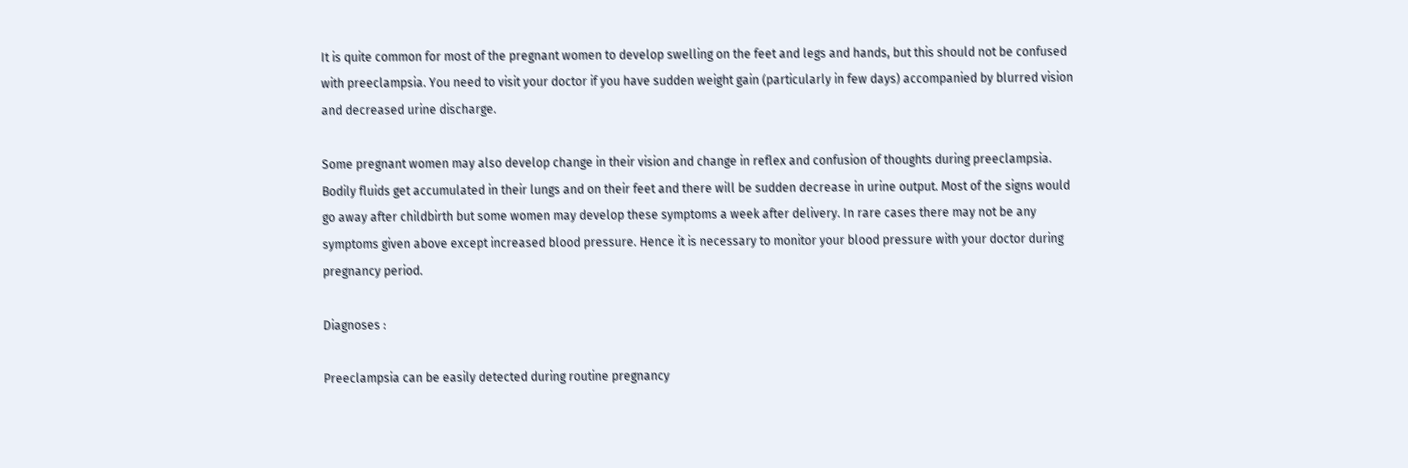It is quite common for most of the pregnant women to develop swelling on the feet and legs and hands, but this should not be confused with preeclampsia. You need to visit your doctor if you have sudden weight gain (particularly in few days) accompanied by blurred vision and decreased urine discharge.

Some pregnant women may also develop change in their vision and change in reflex and confusion of thoughts during preeclampsia. Bodily fluids get accumulated in their lungs and on their feet and there will be sudden decrease in urine output. Most of the signs would go away after childbirth but some women may develop these symptoms a week after delivery. In rare cases there may not be any symptoms given above except increased blood pressure. Hence it is necessary to monitor your blood pressure with your doctor during pregnancy period.

Diagnoses :

Preeclampsia can be easily detected during routine pregnancy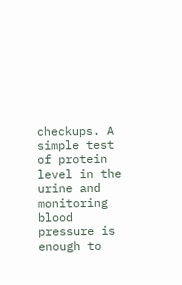checkups. A simple test of protein level in the urine and monitoring blood pressure is enough to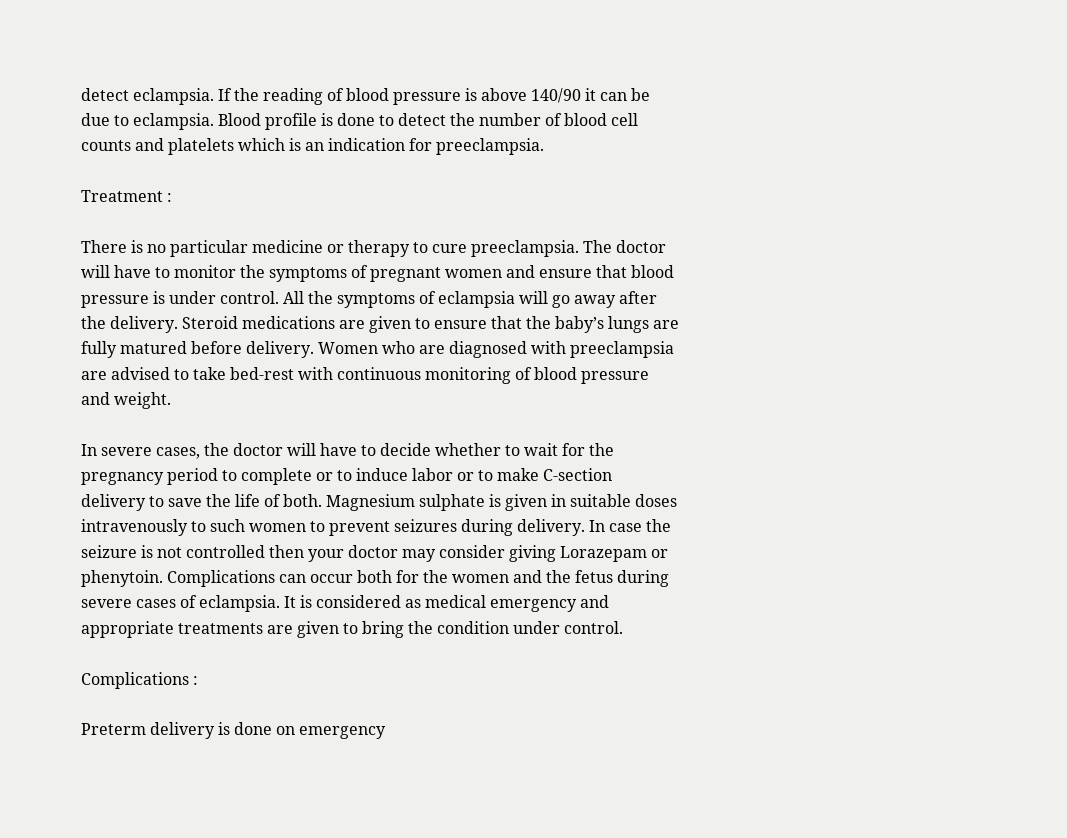detect eclampsia. If the reading of blood pressure is above 140/90 it can be due to eclampsia. Blood profile is done to detect the number of blood cell counts and platelets which is an indication for preeclampsia.

Treatment :

There is no particular medicine or therapy to cure preeclampsia. The doctor will have to monitor the symptoms of pregnant women and ensure that blood pressure is under control. All the symptoms of eclampsia will go away after the delivery. Steroid medications are given to ensure that the baby’s lungs are fully matured before delivery. Women who are diagnosed with preeclampsia are advised to take bed-rest with continuous monitoring of blood pressure and weight.

In severe cases, the doctor will have to decide whether to wait for the pregnancy period to complete or to induce labor or to make C-section delivery to save the life of both. Magnesium sulphate is given in suitable doses intravenously to such women to prevent seizures during delivery. In case the seizure is not controlled then your doctor may consider giving Lorazepam or phenytoin. Complications can occur both for the women and the fetus during severe cases of eclampsia. It is considered as medical emergency and appropriate treatments are given to bring the condition under control.

Complications :

Preterm delivery is done on emergency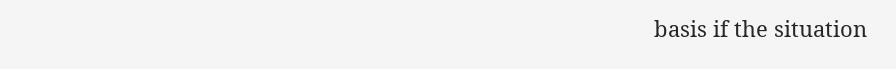basis if the situation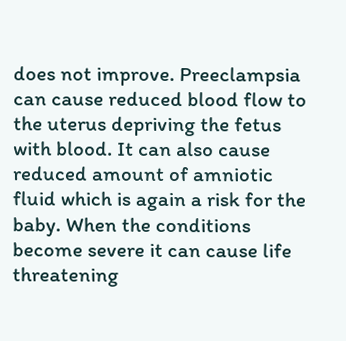does not improve. Preeclampsia can cause reduced blood flow to the uterus depriving the fetus with blood. It can also cause reduced amount of amniotic fluid which is again a risk for the baby. When the conditions become severe it can cause life threatening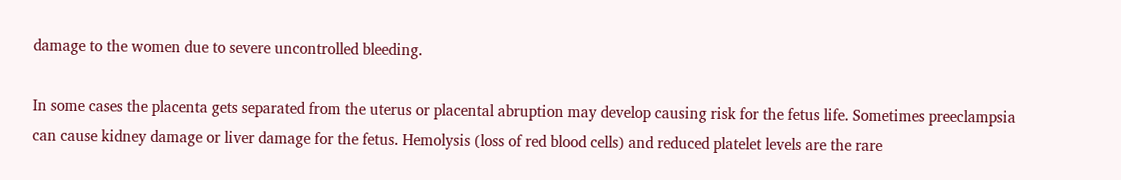damage to the women due to severe uncontrolled bleeding.

In some cases the placenta gets separated from the uterus or placental abruption may develop causing risk for the fetus life. Sometimes preeclampsia can cause kidney damage or liver damage for the fetus. Hemolysis (loss of red blood cells) and reduced platelet levels are the rare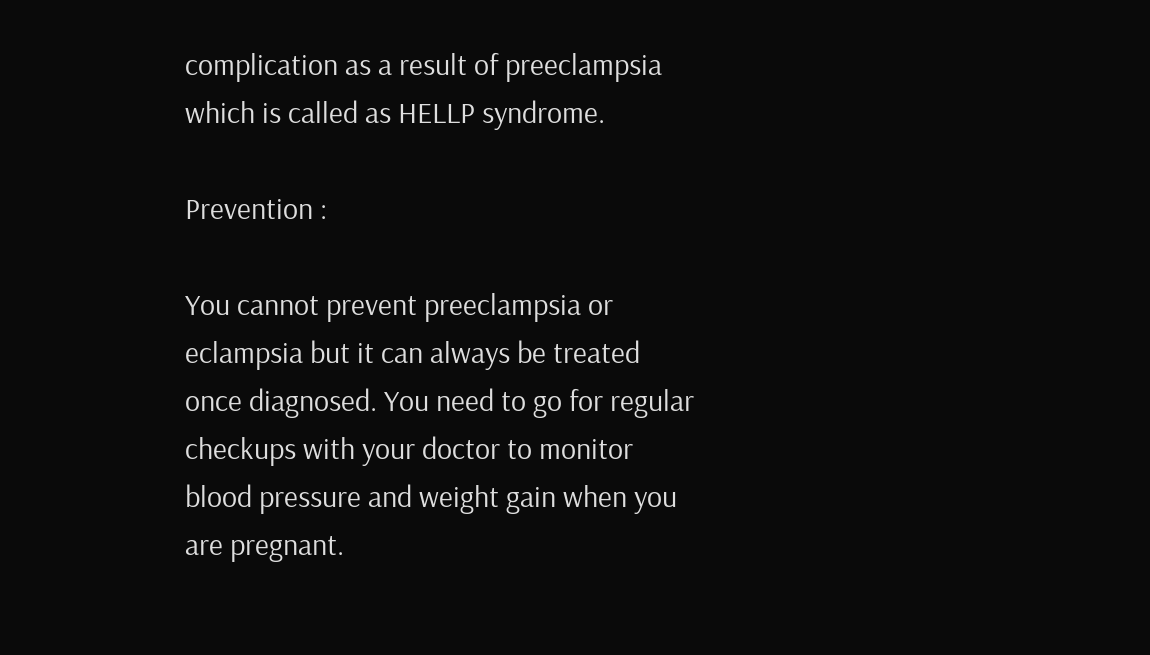complication as a result of preeclampsia which is called as HELLP syndrome.

Prevention :

You cannot prevent preeclampsia or eclampsia but it can always be treated once diagnosed. You need to go for regular checkups with your doctor to monitor blood pressure and weight gain when you are pregnant.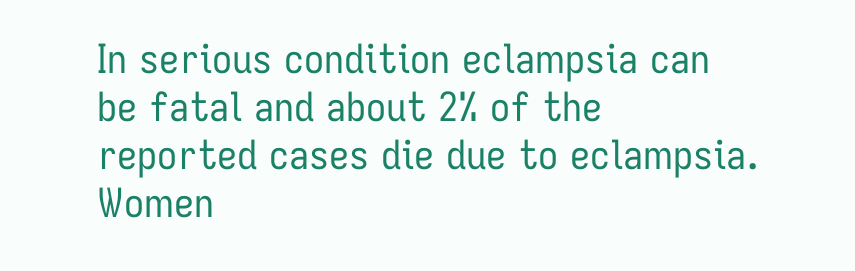In serious condition eclampsia can be fatal and about 2% of the reported cases die due to eclampsia. Women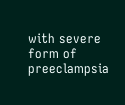with severe form of preeclampsia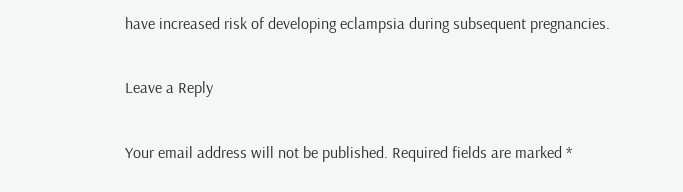have increased risk of developing eclampsia during subsequent pregnancies.

Leave a Reply

Your email address will not be published. Required fields are marked *